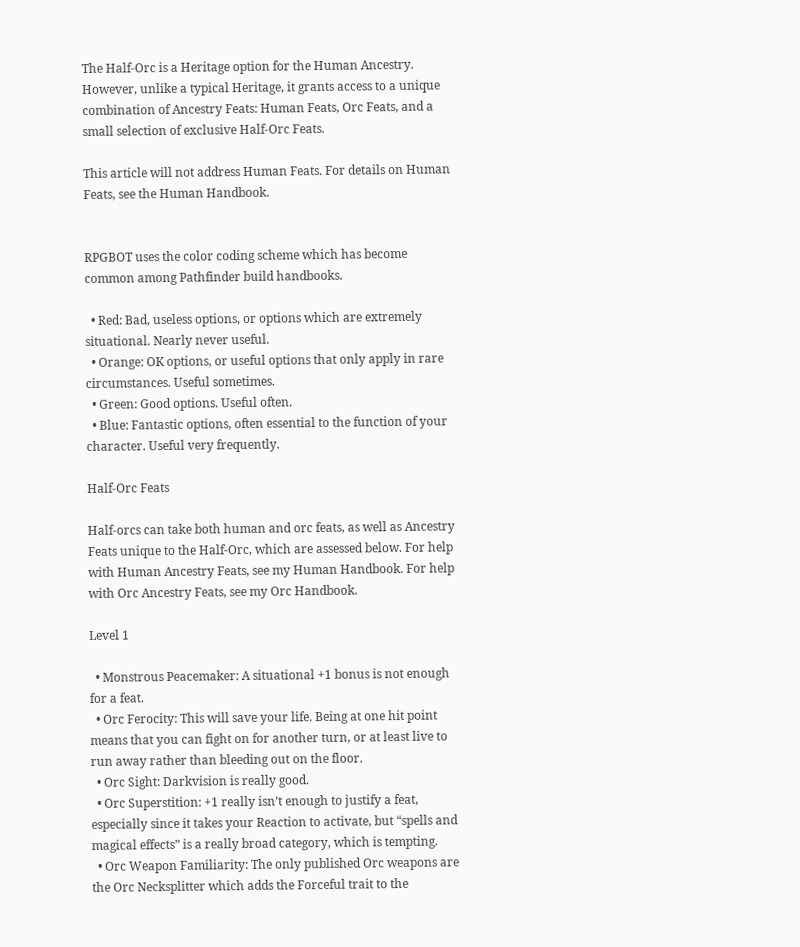The Half-Orc is a Heritage option for the Human Ancestry. However, unlike a typical Heritage, it grants access to a unique combination of Ancestry Feats: Human Feats, Orc Feats, and a small selection of exclusive Half-Orc Feats.

This article will not address Human Feats. For details on Human Feats, see the Human Handbook.


RPGBOT uses the color coding scheme which has become common among Pathfinder build handbooks.

  • Red: Bad, useless options, or options which are extremely situational. Nearly never useful.
  • Orange: OK options, or useful options that only apply in rare circumstances. Useful sometimes.
  • Green: Good options. Useful often.
  • Blue: Fantastic options, often essential to the function of your character. Useful very frequently.

Half-Orc Feats

Half-orcs can take both human and orc feats, as well as Ancestry Feats unique to the Half-Orc, which are assessed below. For help with Human Ancestry Feats, see my Human Handbook. For help with Orc Ancestry Feats, see my Orc Handbook.

Level 1

  • Monstrous Peacemaker: A situational +1 bonus is not enough for a feat.
  • Orc Ferocity: This will save your life. Being at one hit point means that you can fight on for another turn, or at least live to run away rather than bleeding out on the floor.
  • Orc Sight: Darkvision is really good.
  • Orc Superstition: +1 really isn’t enough to justify a feat, especially since it takes your Reaction to activate, but “spells and magical effects” is a really broad category, which is tempting.
  • Orc Weapon Familiarity: The only published Orc weapons are the Orc Necksplitter which adds the Forceful trait to the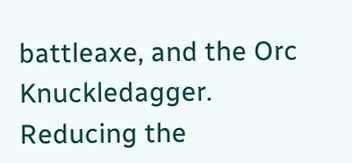battleaxe, and the Orc Knuckledagger. Reducing the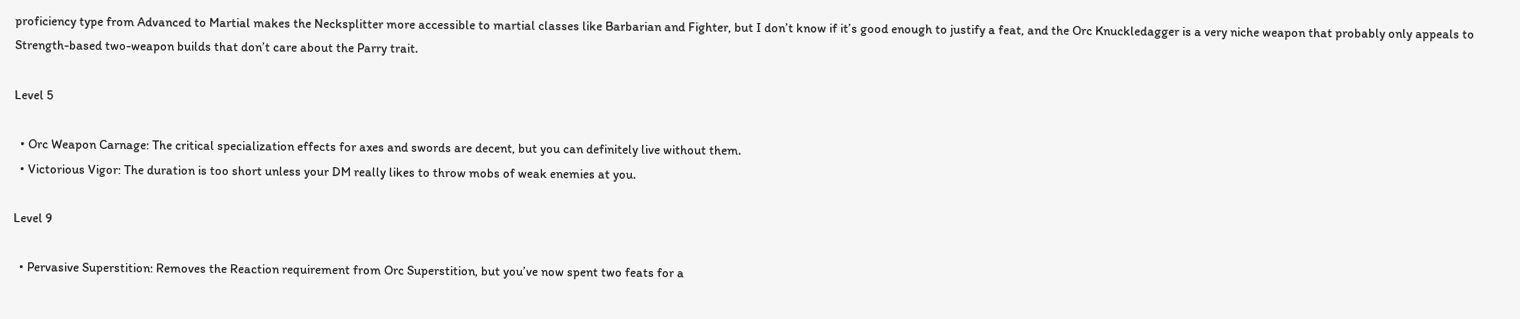proficiency type from Advanced to Martial makes the Necksplitter more accessible to martial classes like Barbarian and Fighter, but I don’t know if it’s good enough to justify a feat, and the Orc Knuckledagger is a very niche weapon that probably only appeals to Strength-based two-weapon builds that don’t care about the Parry trait.

Level 5

  • Orc Weapon Carnage: The critical specialization effects for axes and swords are decent, but you can definitely live without them.
  • Victorious Vigor: The duration is too short unless your DM really likes to throw mobs of weak enemies at you.

Level 9

  • Pervasive Superstition: Removes the Reaction requirement from Orc Superstition, but you’ve now spent two feats for a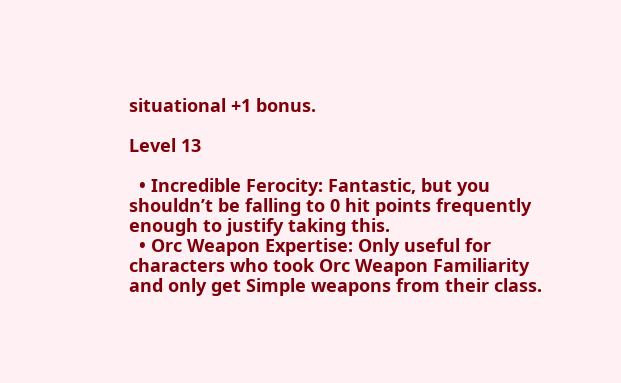situational +1 bonus.

Level 13

  • Incredible Ferocity: Fantastic, but you shouldn’t be falling to 0 hit points frequently enough to justify taking this.
  • Orc Weapon Expertise: Only useful for characters who took Orc Weapon Familiarity and only get Simple weapons from their class.